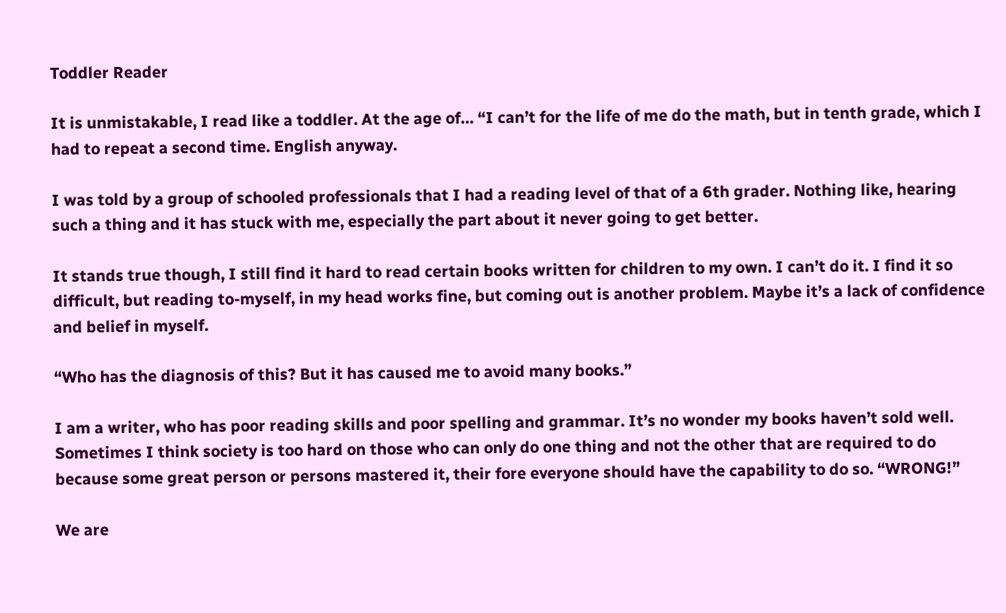Toddler Reader

It is unmistakable, I read like a toddler. At the age of… “I can’t for the life of me do the math, but in tenth grade, which I had to repeat a second time. English anyway.

I was told by a group of schooled professionals that I had a reading level of that of a 6th grader. Nothing like, hearing such a thing and it has stuck with me, especially the part about it never going to get better.

It stands true though, I still find it hard to read certain books written for children to my own. I can’t do it. I find it so difficult, but reading to-myself, in my head works fine, but coming out is another problem. Maybe it’s a lack of confidence and belief in myself.

“Who has the diagnosis of this? But it has caused me to avoid many books.”

I am a writer, who has poor reading skills and poor spelling and grammar. It’s no wonder my books haven’t sold well. Sometimes I think society is too hard on those who can only do one thing and not the other that are required to do because some great person or persons mastered it, their fore everyone should have the capability to do so. “WRONG!”

We are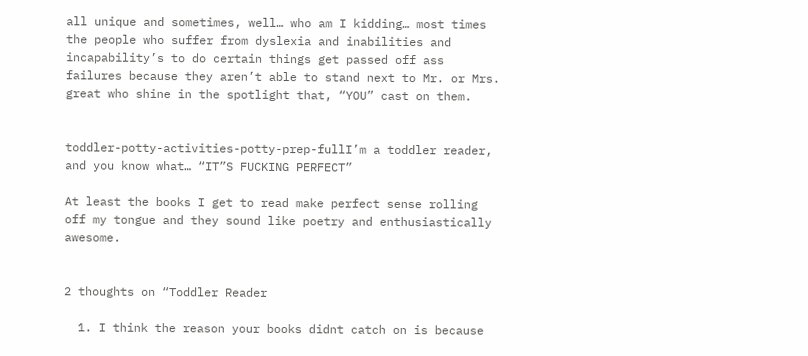all unique and sometimes, well… who am I kidding… most times the people who suffer from dyslexia and inabilities and incapability’s to do certain things get passed off ass failures because they aren’t able to stand next to Mr. or Mrs. great who shine in the spotlight that, “YOU” cast on them.


toddler-potty-activities-potty-prep-fullI’m a toddler reader, and you know what… “IT”S FUCKING PERFECT”

At least the books I get to read make perfect sense rolling off my tongue and they sound like poetry and enthusiastically awesome.


2 thoughts on “Toddler Reader

  1. I think the reason your books didnt catch on is because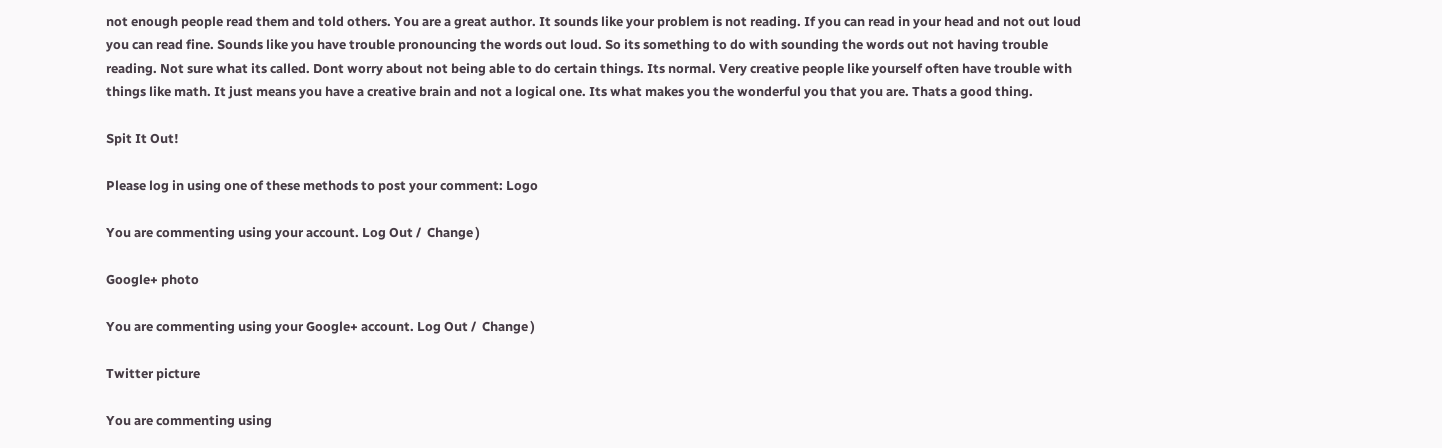not enough people read them and told others. You are a great author. It sounds like your problem is not reading. If you can read in your head and not out loud you can read fine. Sounds like you have trouble pronouncing the words out loud. So its something to do with sounding the words out not having trouble reading. Not sure what its called. Dont worry about not being able to do certain things. Its normal. Very creative people like yourself often have trouble with things like math. It just means you have a creative brain and not a logical one. Its what makes you the wonderful you that you are. Thats a good thing.

Spit It Out!

Please log in using one of these methods to post your comment: Logo

You are commenting using your account. Log Out /  Change )

Google+ photo

You are commenting using your Google+ account. Log Out /  Change )

Twitter picture

You are commenting using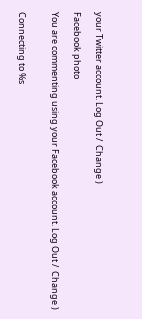your Twitter account. Log Out /  Change )

Facebook photo

You are commenting using your Facebook account. Log Out /  Change )


Connecting to %s